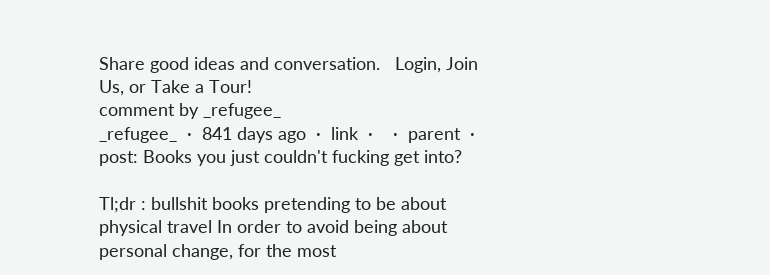Share good ideas and conversation.   Login, Join Us, or Take a Tour!
comment by _refugee_
_refugee_  ·  841 days ago  ·  link  ·    ·  parent  ·  post: Books you just couldn't fucking get into?

Tl;dr : bullshit books pretending to be about physical travel In order to avoid being about personal change, for the most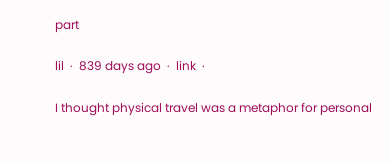part

lil  ·  839 days ago  ·  link  ·

I thought physical travel was a metaphor for personal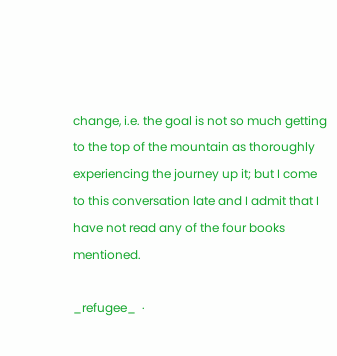change, i.e. the goal is not so much getting to the top of the mountain as thoroughly experiencing the journey up it; but I come to this conversation late and I admit that I have not read any of the four books mentioned.

_refugee_  ·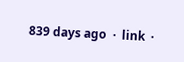839 days ago  ·  link  ·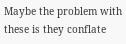Maybe the problem with these is they conflate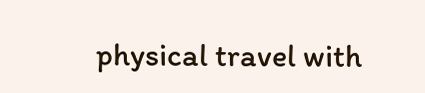physical travel with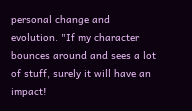personal change and evolution. "If my character bounces around and sees a lot of stuff, surely it will have an impact!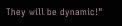They will be dynamic!"